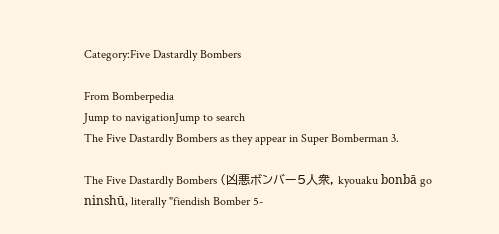Category:Five Dastardly Bombers

From Bomberpedia
Jump to navigationJump to search
The Five Dastardly Bombers as they appear in Super Bomberman 3.

The Five Dastardly Bombers (凶悪ボンバー5人衆, kyouaku bonbā go ninshū, literally "fiendish Bomber 5-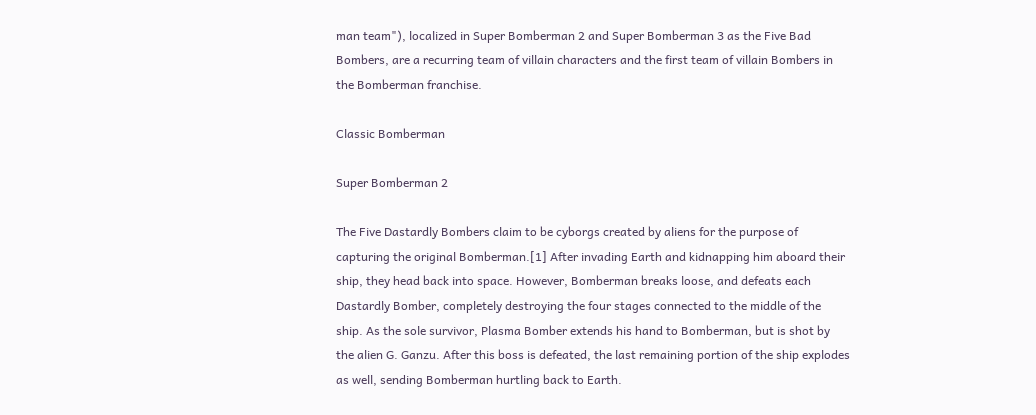man team"), localized in Super Bomberman 2 and Super Bomberman 3 as the Five Bad Bombers, are a recurring team of villain characters and the first team of villain Bombers in the Bomberman franchise.

Classic Bomberman

Super Bomberman 2

The Five Dastardly Bombers claim to be cyborgs created by aliens for the purpose of capturing the original Bomberman.[1] After invading Earth and kidnapping him aboard their ship, they head back into space. However, Bomberman breaks loose, and defeats each Dastardly Bomber, completely destroying the four stages connected to the middle of the ship. As the sole survivor, Plasma Bomber extends his hand to Bomberman, but is shot by the alien G. Ganzu. After this boss is defeated, the last remaining portion of the ship explodes as well, sending Bomberman hurtling back to Earth.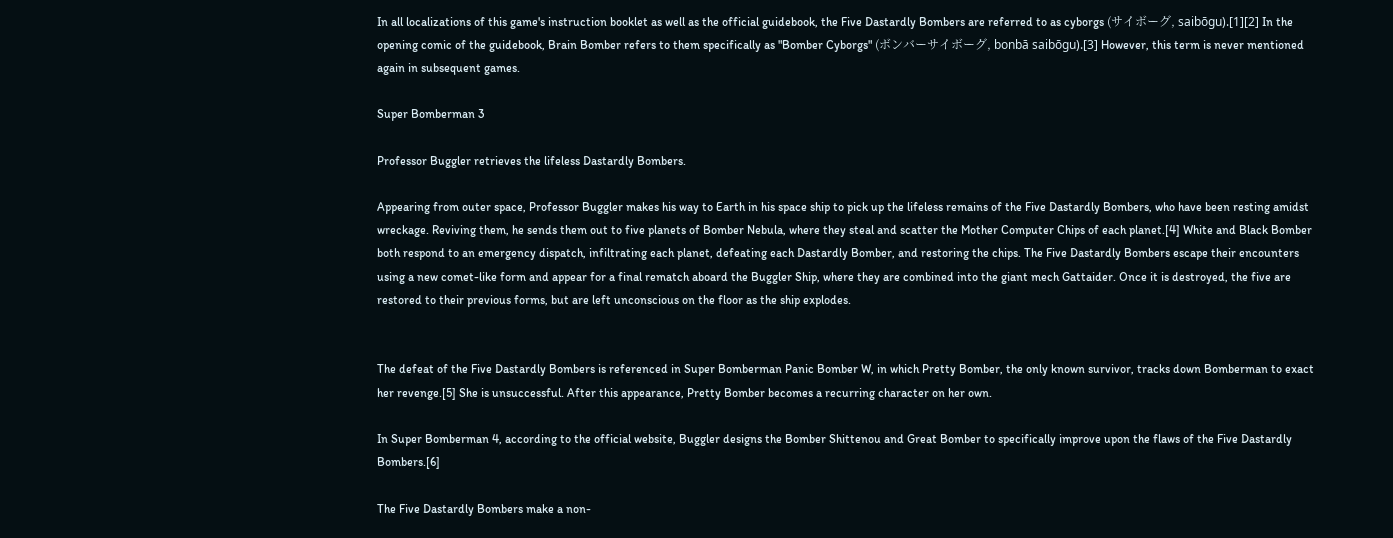In all localizations of this game's instruction booklet as well as the official guidebook, the Five Dastardly Bombers are referred to as cyborgs (サイボーグ, saibōgu).[1][2] In the opening comic of the guidebook, Brain Bomber refers to them specifically as "Bomber Cyborgs" (ボンバーサイボーグ, bonbā saibōgu).[3] However, this term is never mentioned again in subsequent games.

Super Bomberman 3

Professor Buggler retrieves the lifeless Dastardly Bombers.

Appearing from outer space, Professor Buggler makes his way to Earth in his space ship to pick up the lifeless remains of the Five Dastardly Bombers, who have been resting amidst wreckage. Reviving them, he sends them out to five planets of Bomber Nebula, where they steal and scatter the Mother Computer Chips of each planet.[4] White and Black Bomber both respond to an emergency dispatch, infiltrating each planet, defeating each Dastardly Bomber, and restoring the chips. The Five Dastardly Bombers escape their encounters using a new comet-like form and appear for a final rematch aboard the Buggler Ship, where they are combined into the giant mech Gattaider. Once it is destroyed, the five are restored to their previous forms, but are left unconscious on the floor as the ship explodes.


The defeat of the Five Dastardly Bombers is referenced in Super Bomberman Panic Bomber W, in which Pretty Bomber, the only known survivor, tracks down Bomberman to exact her revenge.[5] She is unsuccessful. After this appearance, Pretty Bomber becomes a recurring character on her own.

In Super Bomberman 4, according to the official website, Buggler designs the Bomber Shittenou and Great Bomber to specifically improve upon the flaws of the Five Dastardly Bombers.[6]

The Five Dastardly Bombers make a non-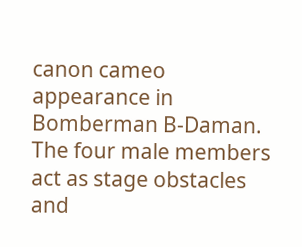canon cameo appearance in Bomberman B-Daman. The four male members act as stage obstacles and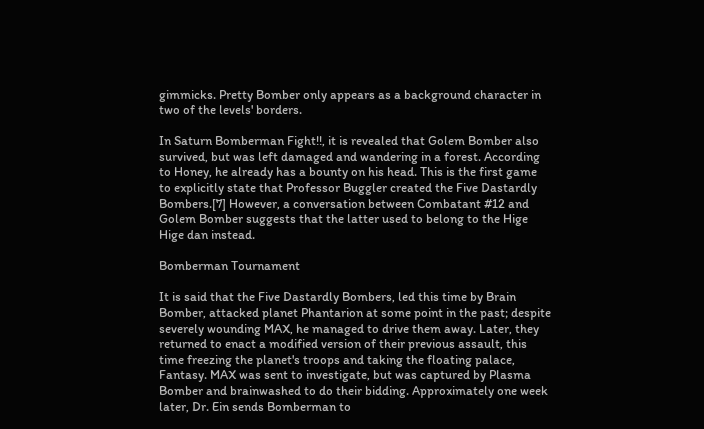gimmicks. Pretty Bomber only appears as a background character in two of the levels' borders.

In Saturn Bomberman Fight!!, it is revealed that Golem Bomber also survived, but was left damaged and wandering in a forest. According to Honey, he already has a bounty on his head. This is the first game to explicitly state that Professor Buggler created the Five Dastardly Bombers.[7] However, a conversation between Combatant #12 and Golem Bomber suggests that the latter used to belong to the Hige Hige dan instead.

Bomberman Tournament

It is said that the Five Dastardly Bombers, led this time by Brain Bomber, attacked planet Phantarion at some point in the past; despite severely wounding MAX, he managed to drive them away. Later, they returned to enact a modified version of their previous assault, this time freezing the planet's troops and taking the floating palace, Fantasy. MAX was sent to investigate, but was captured by Plasma Bomber and brainwashed to do their bidding. Approximately one week later, Dr. Ein sends Bomberman to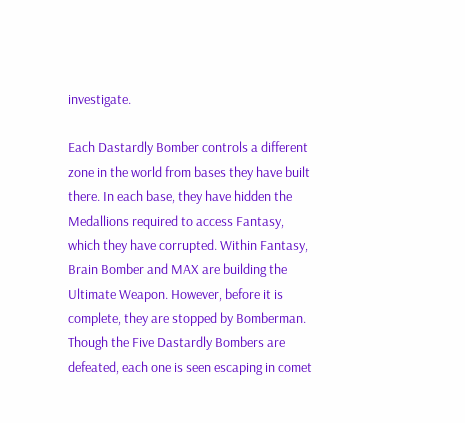investigate.

Each Dastardly Bomber controls a different zone in the world from bases they have built there. In each base, they have hidden the Medallions required to access Fantasy, which they have corrupted. Within Fantasy, Brain Bomber and MAX are building the Ultimate Weapon. However, before it is complete, they are stopped by Bomberman. Though the Five Dastardly Bombers are defeated, each one is seen escaping in comet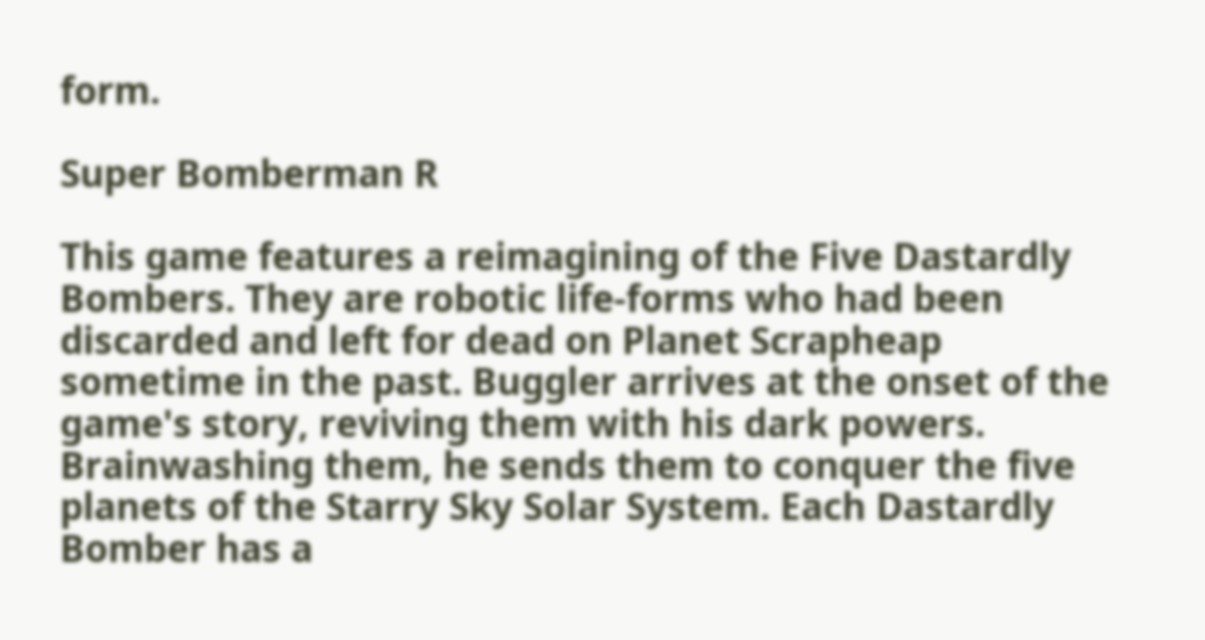form.

Super Bomberman R

This game features a reimagining of the Five Dastardly Bombers. They are robotic life-forms who had been discarded and left for dead on Planet Scrapheap sometime in the past. Buggler arrives at the onset of the game's story, reviving them with his dark powers. Brainwashing them, he sends them to conquer the five planets of the Starry Sky Solar System. Each Dastardly Bomber has a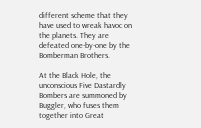different scheme that they have used to wreak havoc on the planets. They are defeated one-by-one by the Bomberman Brothers.

At the Black Hole, the unconscious Five Dastardly Bombers are summoned by Buggler, who fuses them together into Great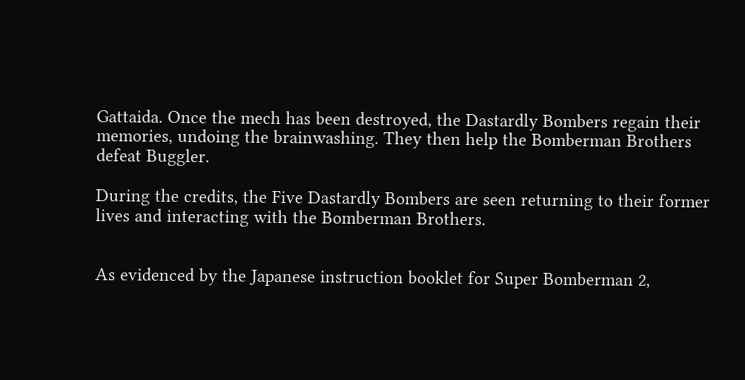Gattaida. Once the mech has been destroyed, the Dastardly Bombers regain their memories, undoing the brainwashing. They then help the Bomberman Brothers defeat Buggler.

During the credits, the Five Dastardly Bombers are seen returning to their former lives and interacting with the Bomberman Brothers.


As evidenced by the Japanese instruction booklet for Super Bomberman 2,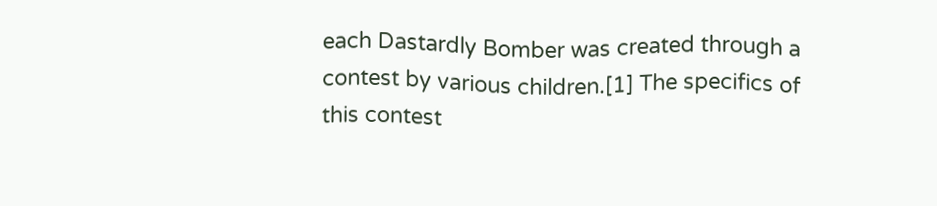each Dastardly Bomber was created through a contest by various children.[1] The specifics of this contest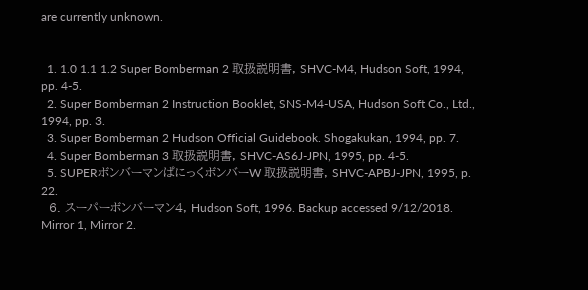are currently unknown.


  1. 1.0 1.1 1.2 Super Bomberman 2 取扱説明書, SHVC-M4, Hudson Soft, 1994, pp. 4-5.
  2. Super Bomberman 2 Instruction Booklet, SNS-M4-USA, Hudson Soft Co., Ltd., 1994, pp. 3.
  3. Super Bomberman 2 Hudson Official Guidebook. Shogakukan, 1994, pp. 7.
  4. Super Bomberman 3 取扱説明書, SHVC-AS6J-JPN, 1995, pp. 4-5.
  5. SUPERボンバーマンぱにっくボンバーW 取扱説明書, SHVC-APBJ-JPN, 1995, p. 22.
  6. スーパーボンバーマン4, Hudson Soft, 1996. Backup accessed 9/12/2018. Mirror 1, Mirror 2.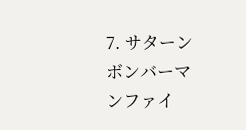7. サターンボンバーマンファイ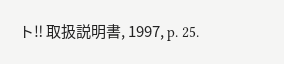ト‼ 取扱説明書, 1997, p. 25.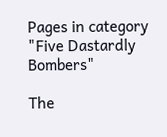Pages in category "Five Dastardly Bombers"

The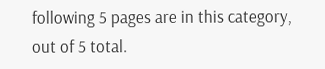following 5 pages are in this category, out of 5 total.